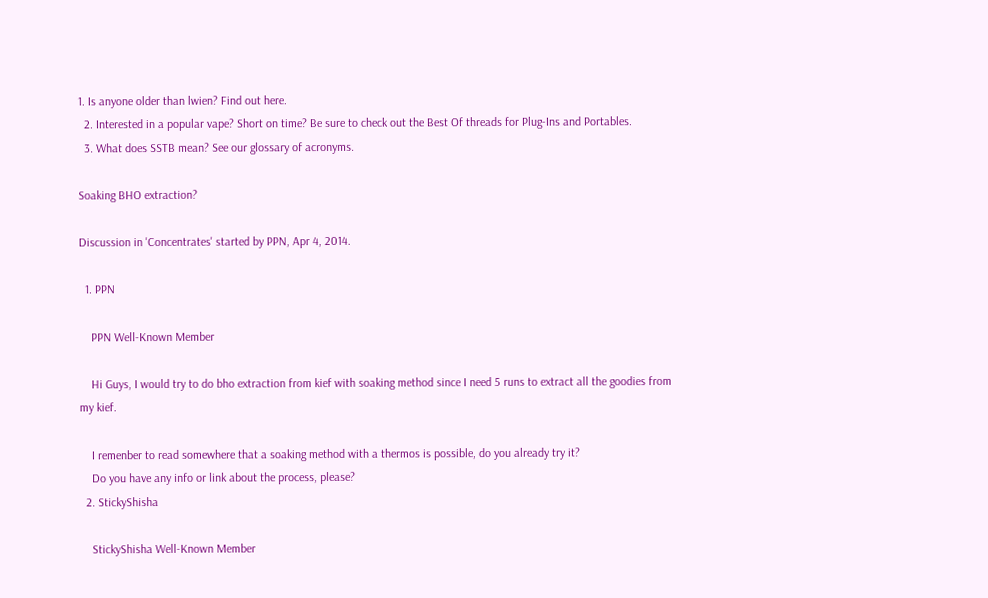1. Is anyone older than lwien? Find out here.
  2. Interested in a popular vape? Short on time? Be sure to check out the Best Of threads for Plug-Ins and Portables.
  3. What does SSTB mean? See our glossary of acronyms.

Soaking BHO extraction?

Discussion in 'Concentrates' started by PPN, Apr 4, 2014.

  1. PPN

    PPN Well-Known Member

    Hi Guys, I would try to do bho extraction from kief with soaking method since I need 5 runs to extract all the goodies from my kief.

    I remenber to read somewhere that a soaking method with a thermos is possible, do you already try it?
    Do you have any info or link about the process, please?
  2. StickyShisha

    StickyShisha Well-Known Member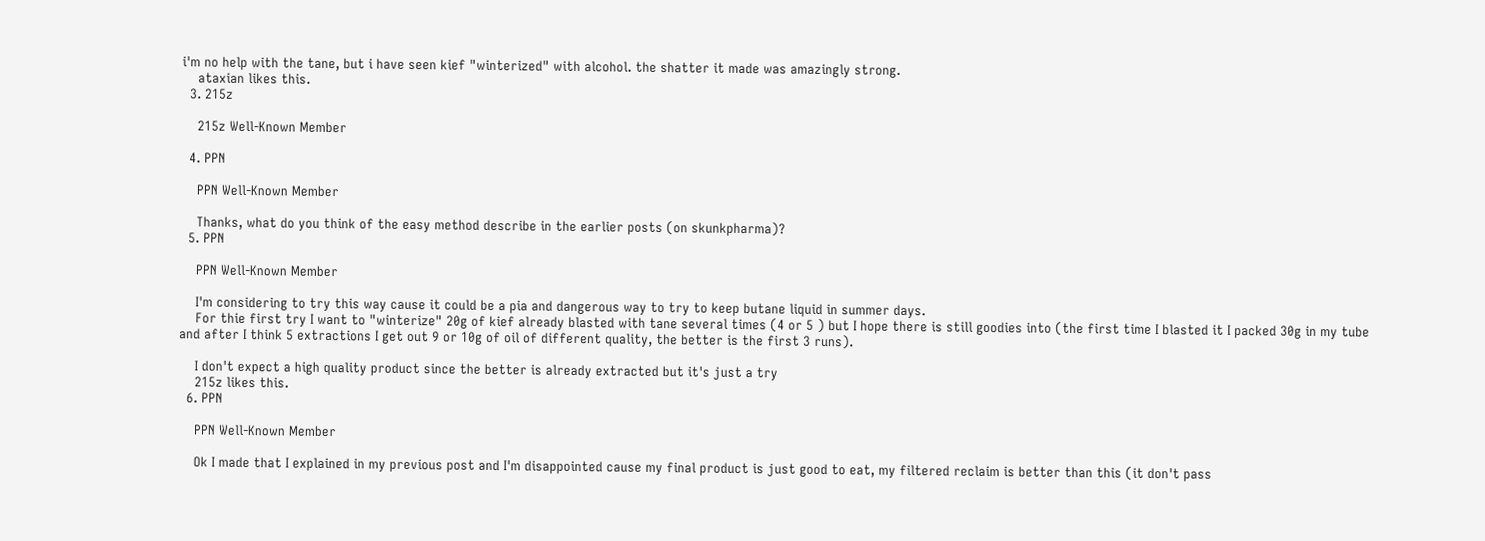i'm no help with the tane, but i have seen kief "winterized" with alcohol. the shatter it made was amazingly strong.
    ataxian likes this.
  3. 215z

    215z Well-Known Member

  4. PPN

    PPN Well-Known Member

    Thanks, what do you think of the easy method describe in the earlier posts (on skunkpharma)?
  5. PPN

    PPN Well-Known Member

    I'm considering to try this way cause it could be a pia and dangerous way to try to keep butane liquid in summer days.
    For thie first try I want to "winterize" 20g of kief already blasted with tane several times (4 or 5 ) but I hope there is still goodies into (the first time I blasted it I packed 30g in my tube and after I think 5 extractions I get out 9 or 10g of oil of different quality, the better is the first 3 runs).

    I don't expect a high quality product since the better is already extracted but it's just a try
    215z likes this.
  6. PPN

    PPN Well-Known Member

    Ok I made that I explained in my previous post and I'm disappointed cause my final product is just good to eat, my filtered reclaim is better than this (it don't pass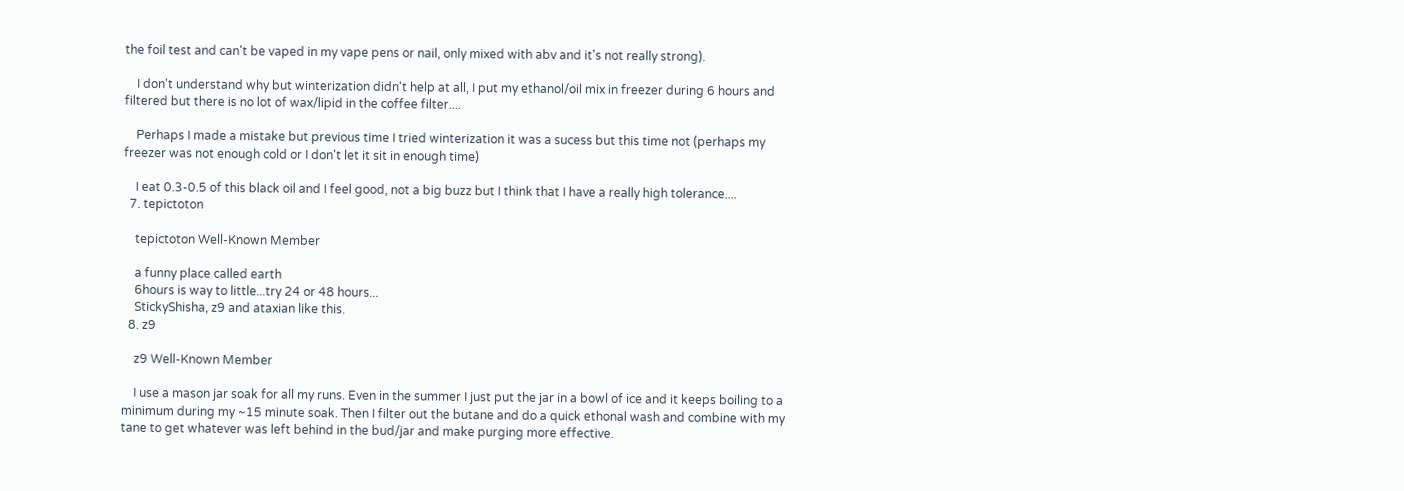the foil test and can't be vaped in my vape pens or nail, only mixed with abv and it's not really strong).

    I don't understand why but winterization didn't help at all, I put my ethanol/oil mix in freezer during 6 hours and filtered but there is no lot of wax/lipid in the coffee filter....

    Perhaps I made a mistake but previous time I tried winterization it was a sucess but this time not (perhaps my freezer was not enough cold or I don't let it sit in enough time)

    I eat 0.3-0.5 of this black oil and I feel good, not a big buzz but I think that I have a really high tolerance....
  7. tepictoton

    tepictoton Well-Known Member

    a funny place called earth
    6hours is way to little...try 24 or 48 hours...
    StickyShisha, z9 and ataxian like this.
  8. z9

    z9 Well-Known Member

    I use a mason jar soak for all my runs. Even in the summer I just put the jar in a bowl of ice and it keeps boiling to a minimum during my ~15 minute soak. Then I filter out the butane and do a quick ethonal wash and combine with my tane to get whatever was left behind in the bud/jar and make purging more effective.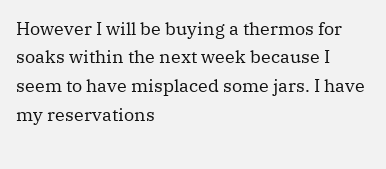However I will be buying a thermos for soaks within the next week because I seem to have misplaced some jars. I have my reservations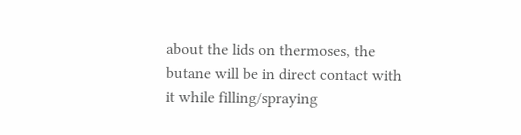about the lids on thermoses, the butane will be in direct contact with it while filling/spraying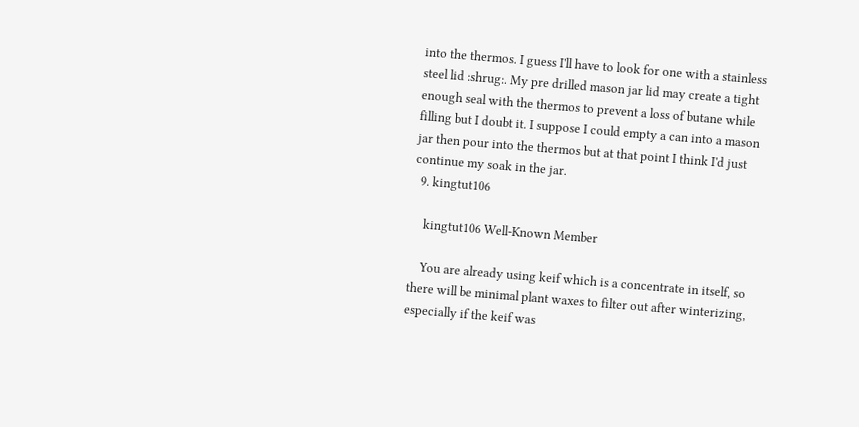into the thermos. I guess I'll have to look for one with a stainless steel lid :shrug:. My pre drilled mason jar lid may create a tight enough seal with the thermos to prevent a loss of butane while filling but I doubt it. I suppose I could empty a can into a mason jar then pour into the thermos but at that point I think I'd just continue my soak in the jar.
  9. kingtut106

    kingtut106 Well-Known Member

    You are already using keif which is a concentrate in itself, so there will be minimal plant waxes to filter out after winterizing, especially if the keif was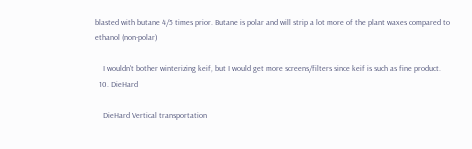blasted with butane 4/5 times prior. Butane is polar and will strip a lot more of the plant waxes compared to ethanol (non-polar)

    I wouldn't bother winterizing keif, but I would get more screens/filters since keif is such as fine product.
  10. DieHard

    DieHard Vertical transportation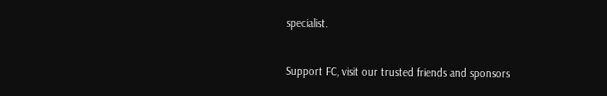specialist.


Support FC, visit our trusted friends and sponsors